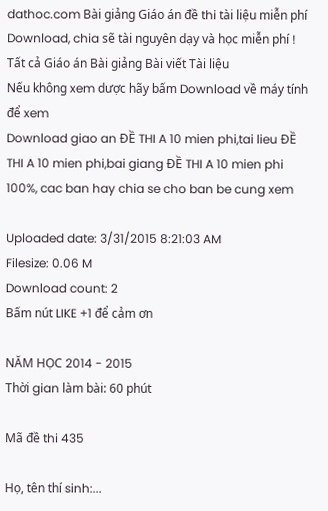dathoc.com Bài giảng Giáo án đề thi tài liệu miễn phí Download, chia sẽ tài nguyên dạy và học miễn phí !
Tất cả Giáo án Bài giảng Bài viết Tài liệu
Nếu không xem dược hãy bấm Download về máy tính để xem
Download giao an ĐỀ THI A 10 mien phi,tai lieu ĐỀ THI A 10 mien phi,bai giang ĐỀ THI A 10 mien phi 100%, cac ban hay chia se cho ban be cung xem

Uploaded date: 3/31/2015 8:21:03 AM
Filesize: 0.06 M
Download count: 2
Bấm nút LIKE +1 để cảm ơn

NĂM HỌC 2014 - 2015
Thời gian làm bài: 60 phút

Mã đề thi 435

Họ, tên thí sinh:...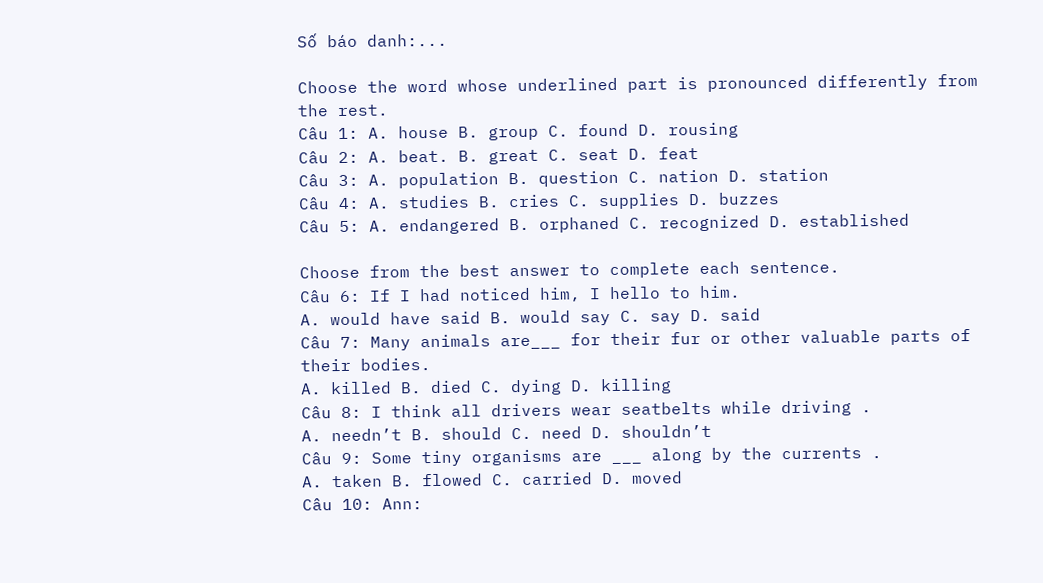Số báo danh:...

Choose the word whose underlined part is pronounced differently from the rest.
Câu 1: A. house B. group C. found D. rousing
Câu 2: A. beat. B. great C. seat D. feat
Câu 3: A. population B. question C. nation D. station
Câu 4: A. studies B. cries C. supplies D. buzzes
Câu 5: A. endangered B. orphaned C. recognized D. established

Choose from the best answer to complete each sentence.
Câu 6: If I had noticed him, I hello to him.
A. would have said B. would say C. say D. said
Câu 7: Many animals are___ for their fur or other valuable parts of their bodies.
A. killed B. died C. dying D. killing
Câu 8: I think all drivers wear seatbelts while driving .
A. needn’t B. should C. need D. shouldn’t
Câu 9: Some tiny organisms are ___ along by the currents .
A. taken B. flowed C. carried D. moved
Câu 10: Ann: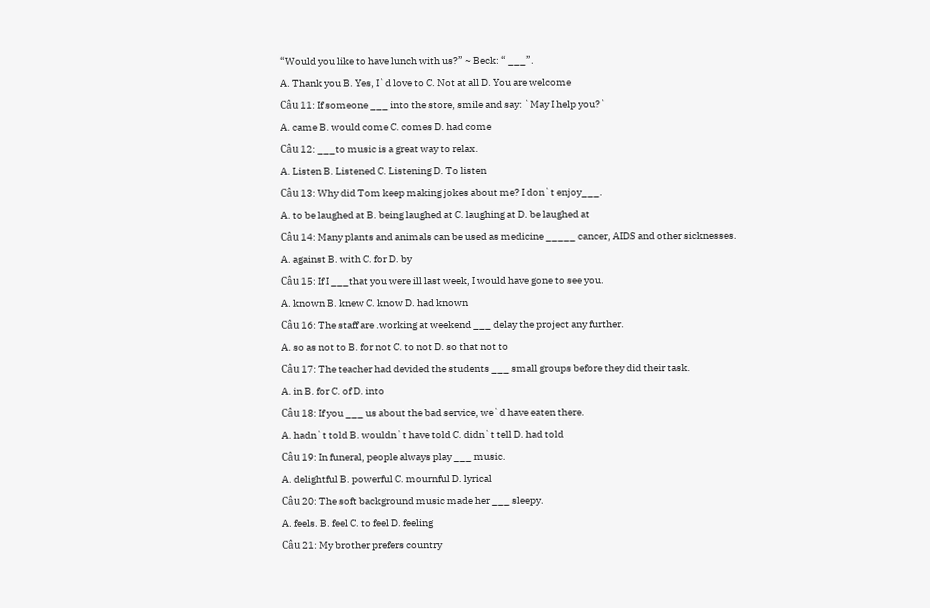“Would you like to have lunch with us?” ~ Beck: “ ___”.
A. Thank you B. Yes, I`d love to C. Not at all D. You are welcome
Câu 11: If someone ___ into the store, smile and say: `May I help you?`
A. came B. would come C. comes D. had come
Câu 12: ___to music is a great way to relax.
A. Listen B. Listened C. Listening D. To listen
Câu 13: Why did Tom keep making jokes about me? I don`t enjoy___.
A. to be laughed at B. being laughed at C. laughing at D. be laughed at
Câu 14: Many plants and animals can be used as medicine _____ cancer, AIDS and other sicknesses.
A. against B. with C. for D. by
Câu 15: If I ___that you were ill last week, I would have gone to see you.
A. known B. knew C. know D. had known
Câu 16: The staff are .working at weekend ___ delay the project any further.
A. so as not to B. for not C. to not D. so that not to
Câu 17: The teacher had devided the students ___ small groups before they did their task.
A. in B. for C. of D. into
Câu 18: If you ___ us about the bad service, we`d have eaten there.
A. hadn`t told B. wouldn`t have told C. didn`t tell D. had told
Câu 19: In funeral, people always play ___ music.
A. delightful B. powerful C. mournful D. lyrical
Câu 20: The soft background music made her ___ sleepy.
A. feels. B. feel C. to feel D. feeling
Câu 21: My brother prefers country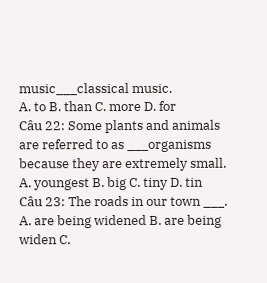music___classical music.
A. to B. than C. more D. for
Câu 22: Some plants and animals are referred to as ___organisms because they are extremely small.
A. youngest B. big C. tiny D. tin
Câu 23: The roads in our town ___.
A. are being widened B. are being widen C.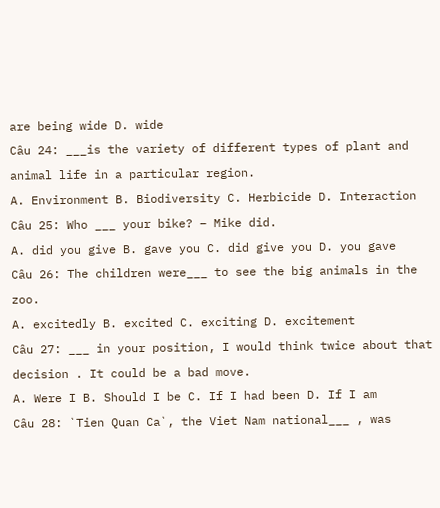are being wide D. wide
Câu 24: ___is the variety of different types of plant and animal life in a particular region.
A. Environment B. Biodiversity C. Herbicide D. Interaction
Câu 25: Who ___ your bike? – Mike did.
A. did you give B. gave you C. did give you D. you gave
Câu 26: The children were___ to see the big animals in the zoo.
A. excitedly B. excited C. exciting D. excitement
Câu 27: ___ in your position, I would think twice about that decision . It could be a bad move.
A. Were I B. Should I be C. If I had been D. If I am
Câu 28: `Tien Quan Ca`, the Viet Nam national___ , was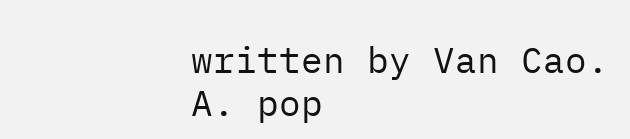written by Van Cao.
A. pop